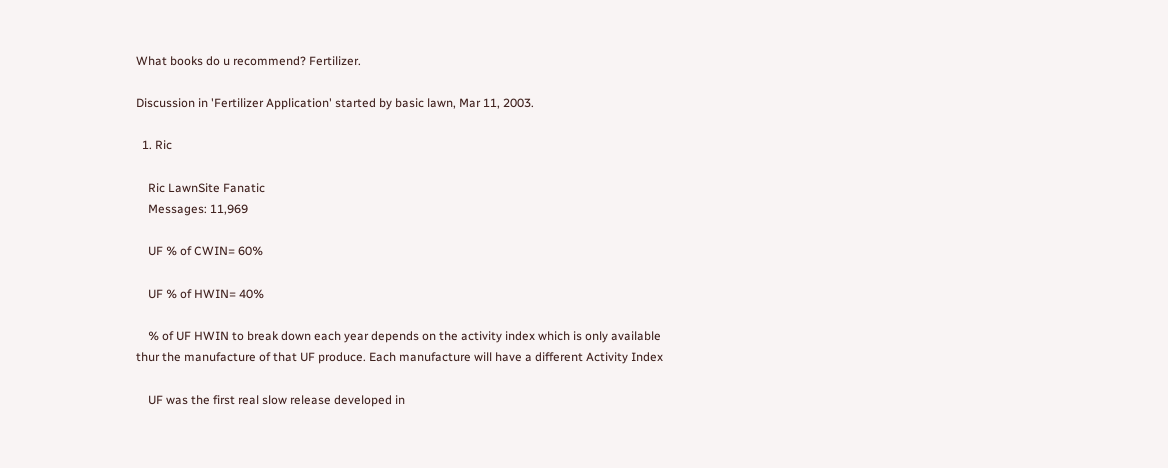What books do u recommend? Fertilizer.

Discussion in 'Fertilizer Application' started by basic lawn, Mar 11, 2003.

  1. Ric

    Ric LawnSite Fanatic
    Messages: 11,969

    UF % of CWIN= 60%

    UF % of HWIN= 40%

    % of UF HWIN to break down each year depends on the activity index which is only available thur the manufacture of that UF produce. Each manufacture will have a different Activity Index

    UF was the first real slow release developed in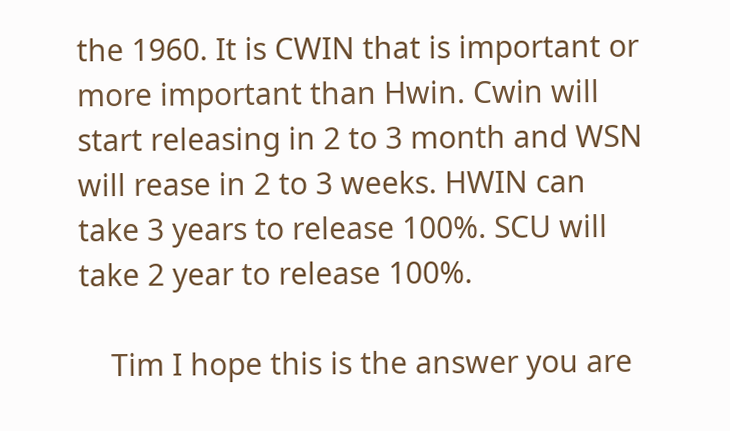the 1960. It is CWIN that is important or more important than Hwin. Cwin will start releasing in 2 to 3 month and WSN will rease in 2 to 3 weeks. HWIN can take 3 years to release 100%. SCU will take 2 year to release 100%.

    Tim I hope this is the answer you are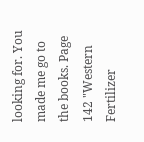looking for. You made me go to the books. Page 142 "Western Fertilizer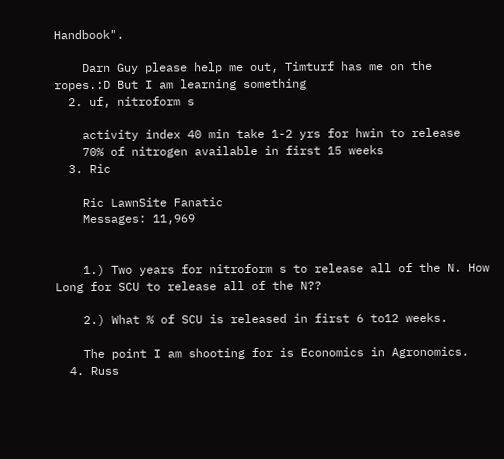Handbook".

    Darn Guy please help me out, Timturf has me on the ropes.:D But I am learning something
  2. uf, nitroform s

    activity index 40 min take 1-2 yrs for hwin to release
    70% of nitrogen available in first 15 weeks
  3. Ric

    Ric LawnSite Fanatic
    Messages: 11,969


    1.) Two years for nitroform s to release all of the N. How Long for SCU to release all of the N??

    2.) What % of SCU is released in first 6 to12 weeks.

    The point I am shooting for is Economics in Agronomics.
  4. Russ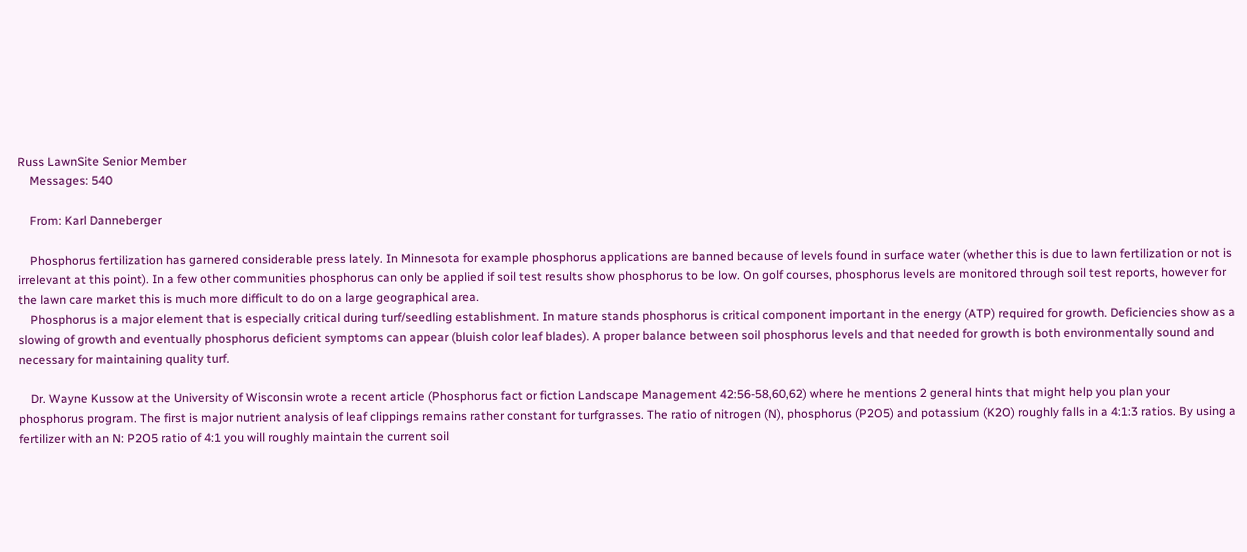Russ LawnSite Senior Member
    Messages: 540

    From: Karl Danneberger

    Phosphorus fertilization has garnered considerable press lately. In Minnesota for example phosphorus applications are banned because of levels found in surface water (whether this is due to lawn fertilization or not is irrelevant at this point). In a few other communities phosphorus can only be applied if soil test results show phosphorus to be low. On golf courses, phosphorus levels are monitored through soil test reports, however for the lawn care market this is much more difficult to do on a large geographical area.
    Phosphorus is a major element that is especially critical during turf/seedling establishment. In mature stands phosphorus is critical component important in the energy (ATP) required for growth. Deficiencies show as a slowing of growth and eventually phosphorus deficient symptoms can appear (bluish color leaf blades). A proper balance between soil phosphorus levels and that needed for growth is both environmentally sound and necessary for maintaining quality turf.

    Dr. Wayne Kussow at the University of Wisconsin wrote a recent article (Phosphorus fact or fiction Landscape Management 42:56-58,60,62) where he mentions 2 general hints that might help you plan your phosphorus program. The first is major nutrient analysis of leaf clippings remains rather constant for turfgrasses. The ratio of nitrogen (N), phosphorus (P2O5) and potassium (K2O) roughly falls in a 4:1:3 ratios. By using a fertilizer with an N: P2O5 ratio of 4:1 you will roughly maintain the current soil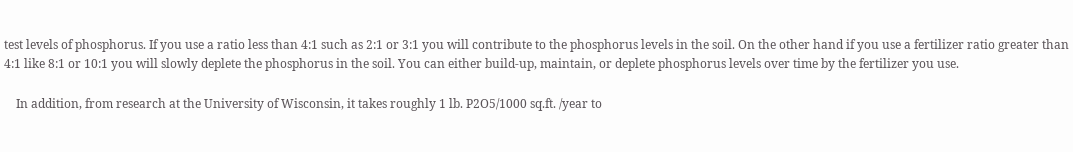test levels of phosphorus. If you use a ratio less than 4:1 such as 2:1 or 3:1 you will contribute to the phosphorus levels in the soil. On the other hand if you use a fertilizer ratio greater than 4:1 like 8:1 or 10:1 you will slowly deplete the phosphorus in the soil. You can either build-up, maintain, or deplete phosphorus levels over time by the fertilizer you use.

    In addition, from research at the University of Wisconsin, it takes roughly 1 lb. P2O5/1000 sq.ft. /year to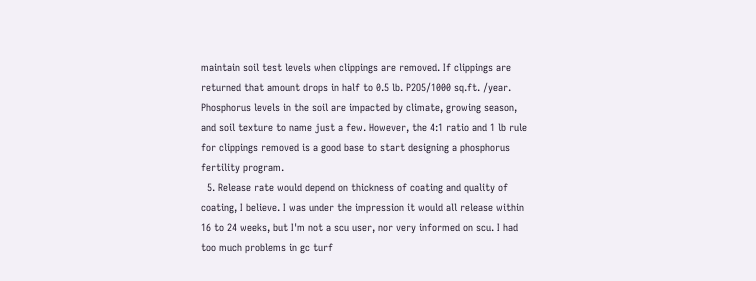maintain soil test levels when clippings are removed. If clippings are returned that amount drops in half to 0.5 lb. P2O5/1000 sq.ft. /year. Phosphorus levels in the soil are impacted by climate, growing season, and soil texture to name just a few. However, the 4:1 ratio and 1 lb rule for clippings removed is a good base to start designing a phosphorus fertility program.
  5. Release rate would depend on thickness of coating and quality of coating, I believe. I was under the impression it would all release within 16 to 24 weeks, but I'm not a scu user, nor very informed on scu. I had too much problems in gc turf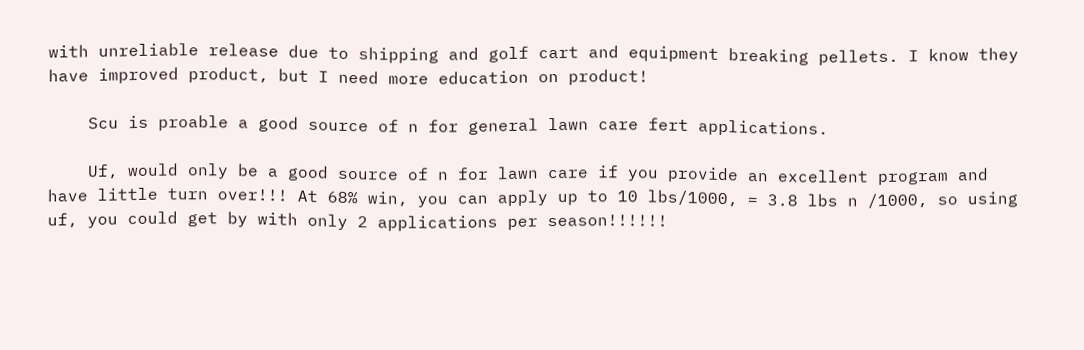with unreliable release due to shipping and golf cart and equipment breaking pellets. I know they have improved product, but I need more education on product!

    Scu is proable a good source of n for general lawn care fert applications.

    Uf, would only be a good source of n for lawn care if you provide an excellent program and have little turn over!!! At 68% win, you can apply up to 10 lbs/1000, = 3.8 lbs n /1000, so using uf, you could get by with only 2 applications per season!!!!!!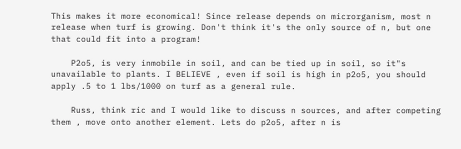This makes it more economical! Since release depends on microrganism, most n release when turf is growing. Don't think it's the only source of n, but one that could fit into a program!

    P2o5, is very inmobile in soil, and can be tied up in soil, so it"s unavailable to plants. I BELIEVE , even if soil is high in p2o5, you should apply .5 to 1 lbs/1000 on turf as a general rule.

    Russ, think ric and I would like to discuss n sources, and after competing them , move onto another element. Lets do p2o5, after n is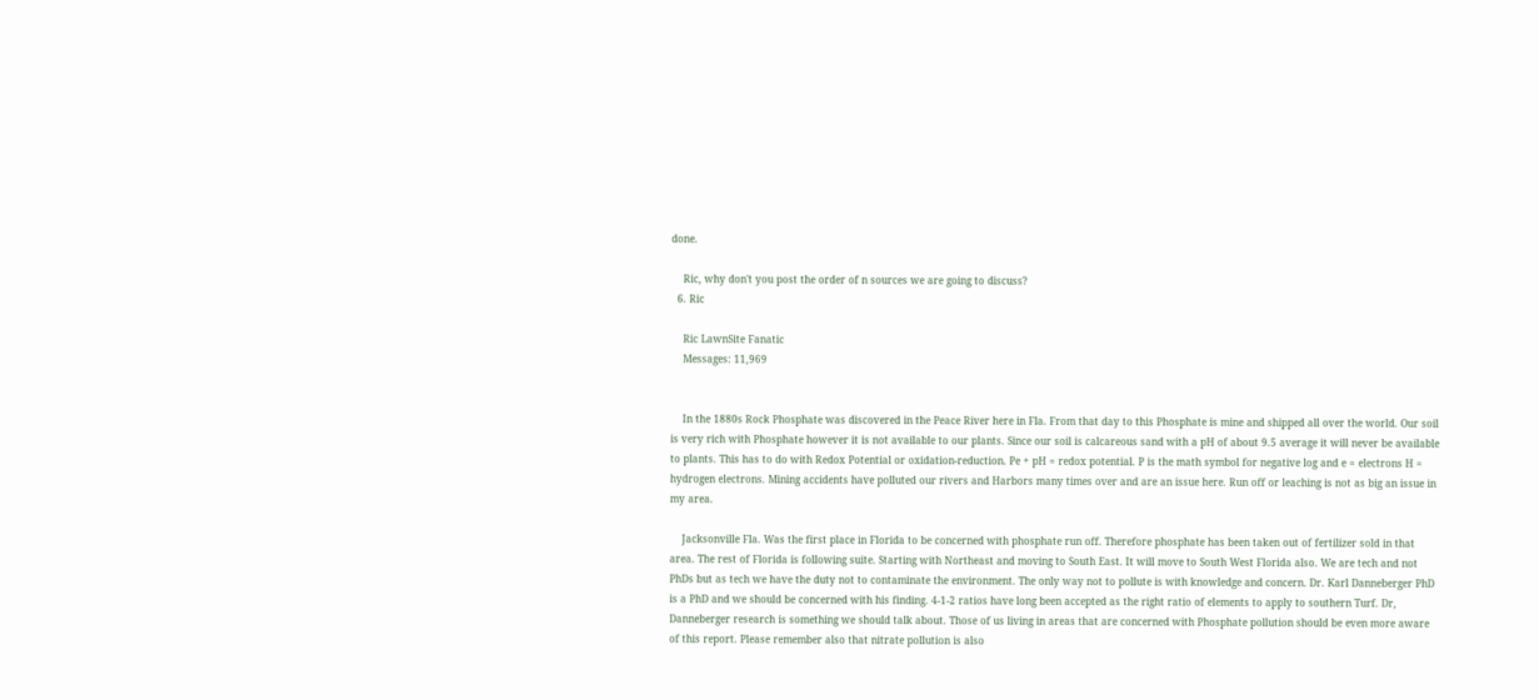done.

    Ric, why don't you post the order of n sources we are going to discuss?
  6. Ric

    Ric LawnSite Fanatic
    Messages: 11,969


    In the 1880s Rock Phosphate was discovered in the Peace River here in Fla. From that day to this Phosphate is mine and shipped all over the world. Our soil is very rich with Phosphate however it is not available to our plants. Since our soil is calcareous sand with a pH of about 9.5 average it will never be available to plants. This has to do with Redox Potential or oxidation-reduction. Pe + pH = redox potential. P is the math symbol for negative log and e = electrons H = hydrogen electrons. Mining accidents have polluted our rivers and Harbors many times over and are an issue here. Run off or leaching is not as big an issue in my area.

    Jacksonville Fla. Was the first place in Florida to be concerned with phosphate run off. Therefore phosphate has been taken out of fertilizer sold in that area. The rest of Florida is following suite. Starting with Northeast and moving to South East. It will move to South West Florida also. We are tech and not PhDs but as tech we have the duty not to contaminate the environment. The only way not to pollute is with knowledge and concern. Dr. Karl Danneberger PhD is a PhD and we should be concerned with his finding. 4-1-2 ratios have long been accepted as the right ratio of elements to apply to southern Turf. Dr, Danneberger research is something we should talk about. Those of us living in areas that are concerned with Phosphate pollution should be even more aware of this report. Please remember also that nitrate pollution is also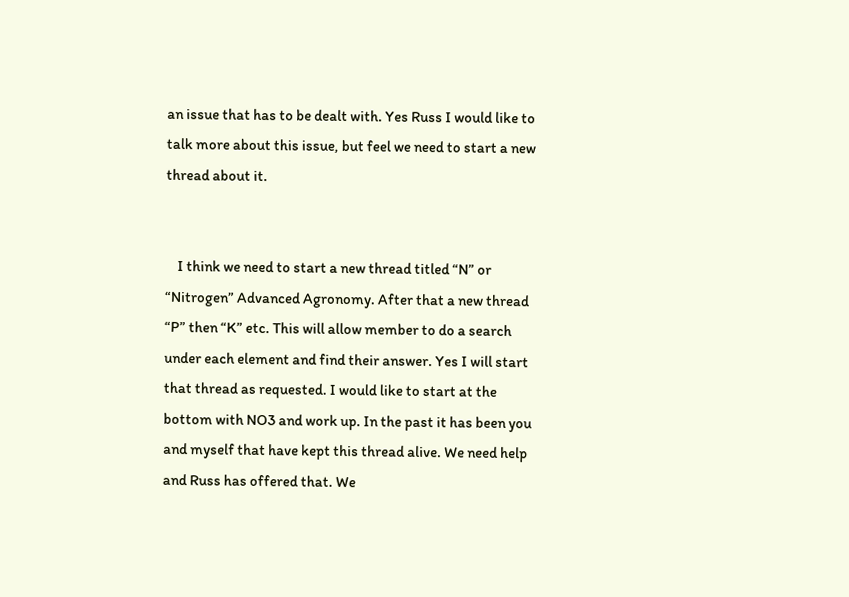an issue that has to be dealt with. Yes Russ I would like to talk more about this issue, but feel we need to start a new thread about it.


    I think we need to start a new thread titled “N” or “Nitrogen” Advanced Agronomy. After that a new thread “P” then “K” etc. This will allow member to do a search under each element and find their answer. Yes I will start that thread as requested. I would like to start at the bottom with NO3 and work up. In the past it has been you and myself that have kept this thread alive. We need help and Russ has offered that. We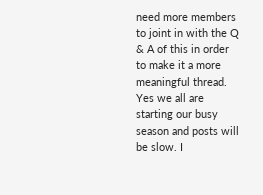need more members to joint in with the Q & A of this in order to make it a more meaningful thread. Yes we all are starting our busy season and posts will be slow. I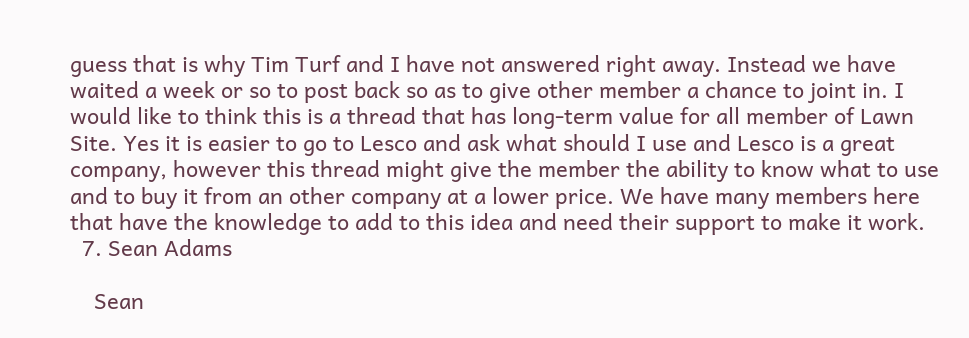guess that is why Tim Turf and I have not answered right away. Instead we have waited a week or so to post back so as to give other member a chance to joint in. I would like to think this is a thread that has long-term value for all member of Lawn Site. Yes it is easier to go to Lesco and ask what should I use and Lesco is a great company, however this thread might give the member the ability to know what to use and to buy it from an other company at a lower price. We have many members here that have the knowledge to add to this idea and need their support to make it work.
  7. Sean Adams

    Sean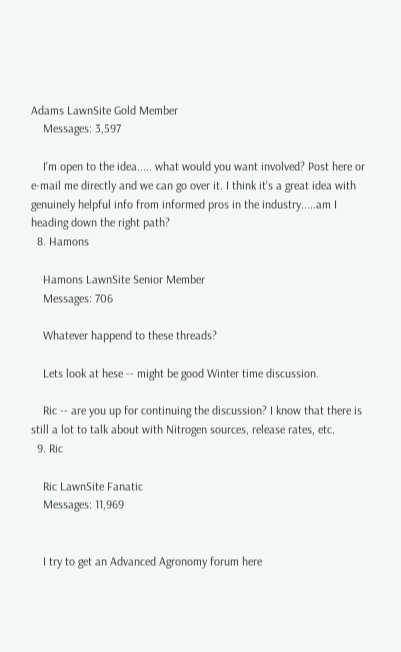Adams LawnSite Gold Member
    Messages: 3,597

    I'm open to the idea..... what would you want involved? Post here or e-mail me directly and we can go over it. I think it's a great idea with genuinely helpful info from informed pros in the industry.....am I heading down the right path?
  8. Hamons

    Hamons LawnSite Senior Member
    Messages: 706

    Whatever happend to these threads?

    Lets look at hese -- might be good Winter time discussion.

    Ric -- are you up for continuing the discussion? I know that there is still a lot to talk about with Nitrogen sources, release rates, etc.
  9. Ric

    Ric LawnSite Fanatic
    Messages: 11,969


    I try to get an Advanced Agronomy forum here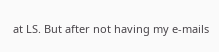at LS. But after not having my e-mails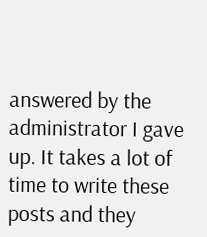answered by the administrator I gave up. It takes a lot of time to write these posts and they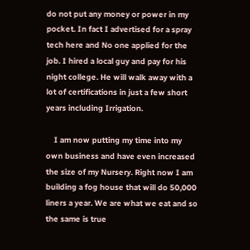do not put any money or power in my pocket. In fact I advertised for a spray tech here and No one applied for the job. I hired a local guy and pay for his night college. He will walk away with a lot of certifications in just a few short years including Irrigation.

    I am now putting my time into my own business and have even increased the size of my Nursery. Right now I am building a fog house that will do 50,000 liners a year. We are what we eat and so the same is true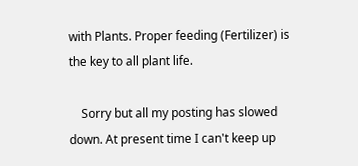with Plants. Proper feeding (Fertilizer) is the key to all plant life.

    Sorry but all my posting has slowed down. At present time I can't keep up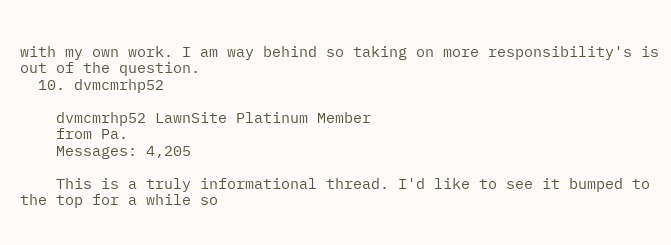with my own work. I am way behind so taking on more responsibility's is out of the question.
  10. dvmcmrhp52

    dvmcmrhp52 LawnSite Platinum Member
    from Pa.
    Messages: 4,205

    This is a truly informational thread. I'd like to see it bumped to the top for a while so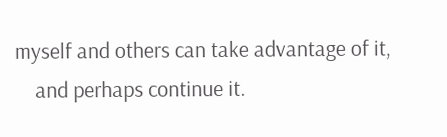myself and others can take advantage of it,
    and perhaps continue it.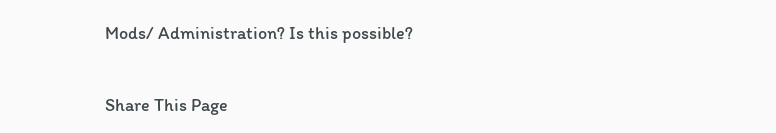Mods/ Administration? Is this possible?

Share This Page